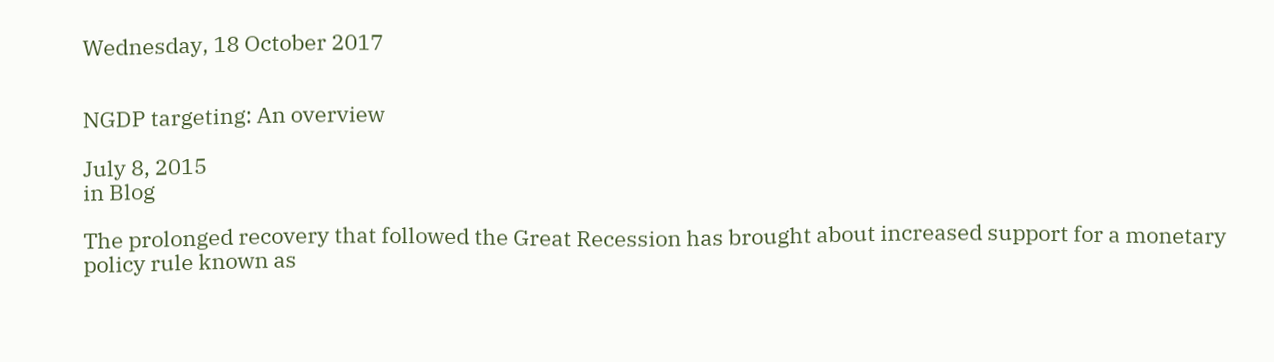Wednesday, 18 October 2017


NGDP targeting: An overview

July 8, 2015
in Blog

The prolonged recovery that followed the Great Recession has brought about increased support for a monetary policy rule known as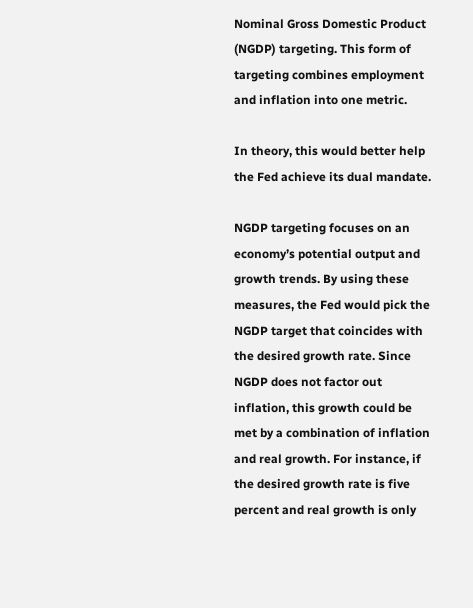Nominal Gross Domestic Product (NGDP) targeting. This form of targeting combines employment and inflation into one metric.

In theory, this would better help the Fed achieve its dual mandate.

NGDP targeting focuses on an economy’s potential output and growth trends. By using these measures, the Fed would pick the NGDP target that coincides with the desired growth rate. Since NGDP does not factor out inflation, this growth could be met by a combination of inflation and real growth. For instance, if the desired growth rate is five percent and real growth is only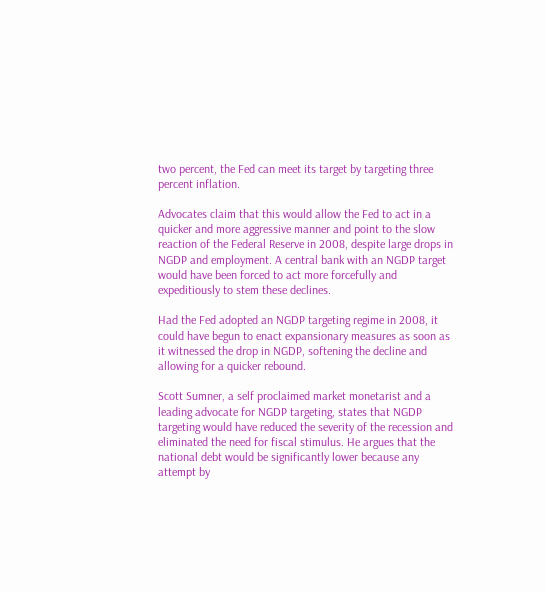two percent, the Fed can meet its target by targeting three percent inflation.

Advocates claim that this would allow the Fed to act in a quicker and more aggressive manner and point to the slow reaction of the Federal Reserve in 2008, despite large drops in NGDP and employment. A central bank with an NGDP target would have been forced to act more forcefully and expeditiously to stem these declines.

Had the Fed adopted an NGDP targeting regime in 2008, it could have begun to enact expansionary measures as soon as it witnessed the drop in NGDP, softening the decline and allowing for a quicker rebound.

Scott Sumner, a self proclaimed market monetarist and a leading advocate for NGDP targeting, states that NGDP targeting would have reduced the severity of the recession and eliminated the need for fiscal stimulus. He argues that the national debt would be significantly lower because any attempt by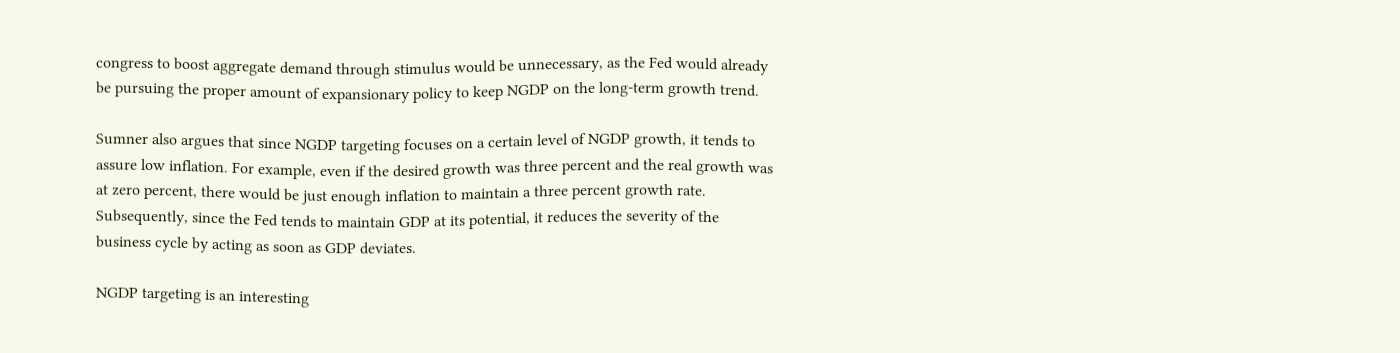congress to boost aggregate demand through stimulus would be unnecessary, as the Fed would already be pursuing the proper amount of expansionary policy to keep NGDP on the long-term growth trend.

Sumner also argues that since NGDP targeting focuses on a certain level of NGDP growth, it tends to assure low inflation. For example, even if the desired growth was three percent and the real growth was at zero percent, there would be just enough inflation to maintain a three percent growth rate. Subsequently, since the Fed tends to maintain GDP at its potential, it reduces the severity of the business cycle by acting as soon as GDP deviates.

NGDP targeting is an interesting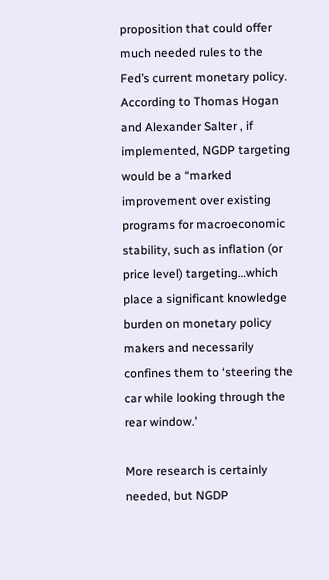proposition that could offer much needed rules to the Fed’s current monetary policy. According to Thomas Hogan and Alexander Salter , if implemented, NGDP targeting would be a “marked improvement over existing programs for macroeconomic stability, such as inflation (or price level) targeting…which place a significant knowledge burden on monetary policy makers and necessarily confines them to ‘steering the car while looking through the rear window.’

More research is certainly needed, but NGDP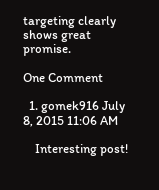targeting clearly shows great promise.

One Comment

  1. gomek916 July 8, 2015 11:06 AM

    Interesting post!